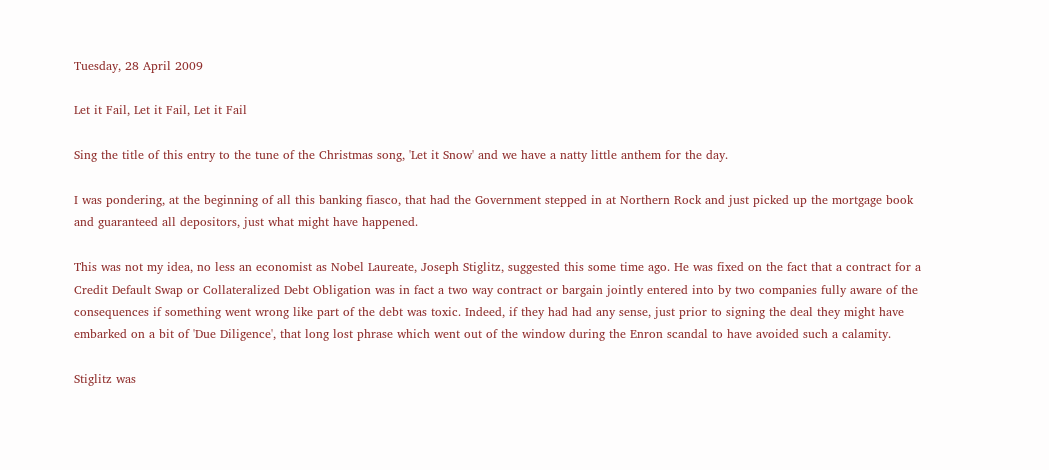Tuesday, 28 April 2009

Let it Fail, Let it Fail, Let it Fail

Sing the title of this entry to the tune of the Christmas song, 'Let it Snow' and we have a natty little anthem for the day.

I was pondering, at the beginning of all this banking fiasco, that had the Government stepped in at Northern Rock and just picked up the mortgage book and guaranteed all depositors, just what might have happened.

This was not my idea, no less an economist as Nobel Laureate, Joseph Stiglitz, suggested this some time ago. He was fixed on the fact that a contract for a Credit Default Swap or Collateralized Debt Obligation was in fact a two way contract or bargain jointly entered into by two companies fully aware of the consequences if something went wrong like part of the debt was toxic. Indeed, if they had had any sense, just prior to signing the deal they might have embarked on a bit of 'Due Diligence', that long lost phrase which went out of the window during the Enron scandal to have avoided such a calamity.

Stiglitz was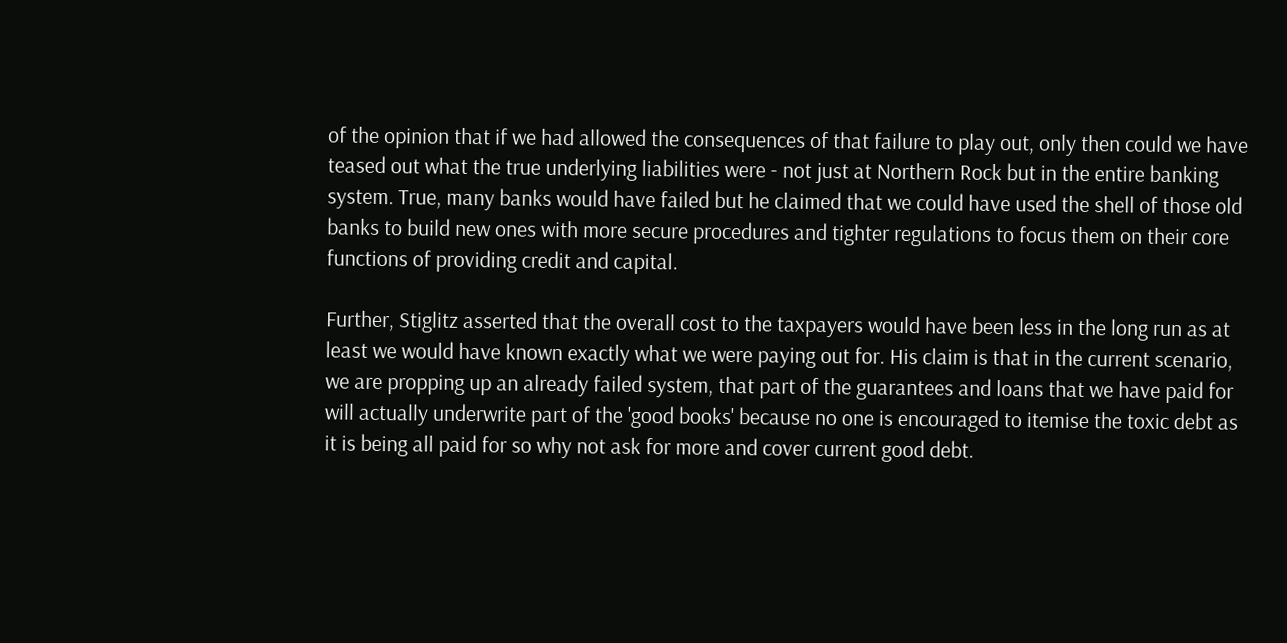of the opinion that if we had allowed the consequences of that failure to play out, only then could we have teased out what the true underlying liabilities were - not just at Northern Rock but in the entire banking system. True, many banks would have failed but he claimed that we could have used the shell of those old banks to build new ones with more secure procedures and tighter regulations to focus them on their core functions of providing credit and capital.

Further, Stiglitz asserted that the overall cost to the taxpayers would have been less in the long run as at least we would have known exactly what we were paying out for. His claim is that in the current scenario, we are propping up an already failed system, that part of the guarantees and loans that we have paid for will actually underwrite part of the 'good books' because no one is encouraged to itemise the toxic debt as it is being all paid for so why not ask for more and cover current good debt.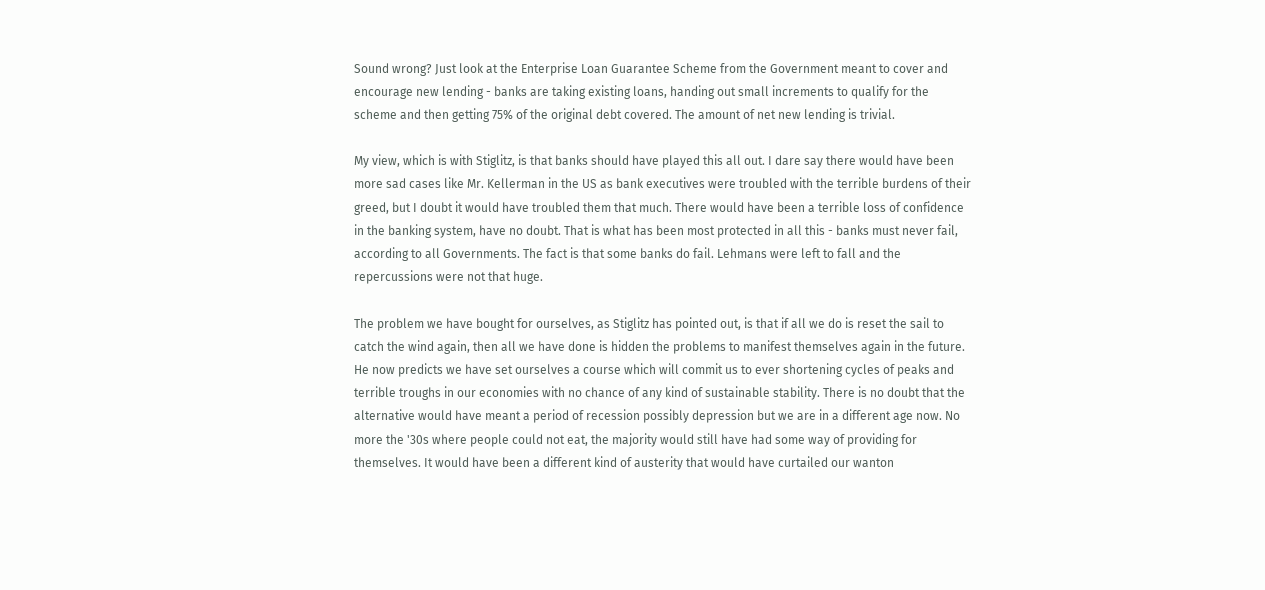Sound wrong? Just look at the Enterprise Loan Guarantee Scheme from the Government meant to cover and encourage new lending - banks are taking existing loans, handing out small increments to qualify for the scheme and then getting 75% of the original debt covered. The amount of net new lending is trivial.

My view, which is with Stiglitz, is that banks should have played this all out. I dare say there would have been more sad cases like Mr. Kellerman in the US as bank executives were troubled with the terrible burdens of their greed, but I doubt it would have troubled them that much. There would have been a terrible loss of confidence in the banking system, have no doubt. That is what has been most protected in all this - banks must never fail, according to all Governments. The fact is that some banks do fail. Lehmans were left to fall and the repercussions were not that huge.

The problem we have bought for ourselves, as Stiglitz has pointed out, is that if all we do is reset the sail to catch the wind again, then all we have done is hidden the problems to manifest themselves again in the future. He now predicts we have set ourselves a course which will commit us to ever shortening cycles of peaks and terrible troughs in our economies with no chance of any kind of sustainable stability. There is no doubt that the alternative would have meant a period of recession possibly depression but we are in a different age now. No more the '30s where people could not eat, the majority would still have had some way of providing for themselves. It would have been a different kind of austerity that would have curtailed our wanton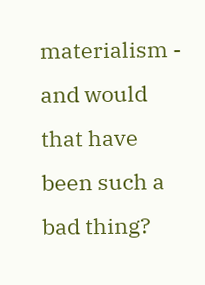materialism - and would that have been such a bad thing?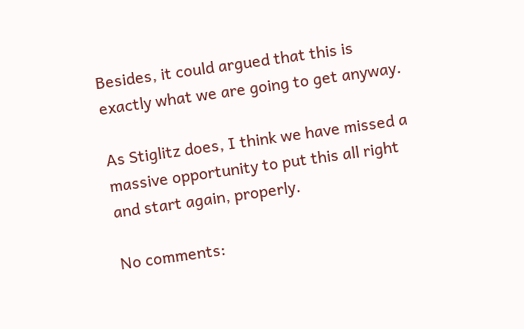Besides, it could argued that this is exactly what we are going to get anyway.

As Stiglitz does, I think we have missed a massive opportunity to put this all right and start again, properly.

No comments: